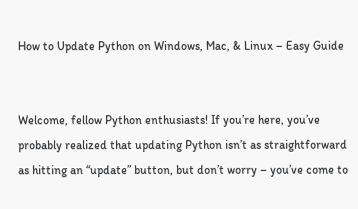How to Update Python on Windows, Mac, & Linux – Easy Guide


Welcome, fellow Python enthusiasts! If you’re here, you’ve probably realized that updating Python isn’t as straightforward as hitting an “update” button, but don’t worry – you’ve come to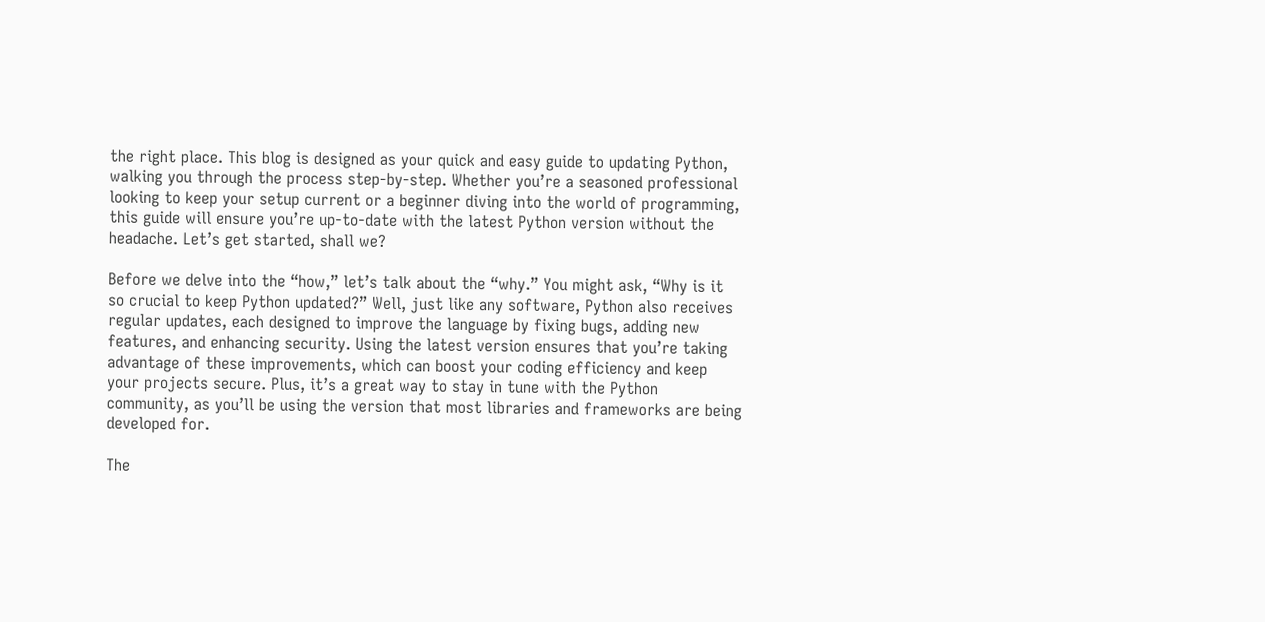the right place. This blog is designed as your quick and easy guide to updating Python, walking you through the process step-by-step. Whether you’re a seasoned professional looking to keep your setup current or a beginner diving into the world of programming, this guide will ensure you’re up-to-date with the latest Python version without the headache. Let’s get started, shall we?

Before we delve into the “how,” let’s talk about the “why.” You might ask, “Why is it so crucial to keep Python updated?” Well, just like any software, Python also receives regular updates, each designed to improve the language by fixing bugs, adding new features, and enhancing security. Using the latest version ensures that you’re taking advantage of these improvements, which can boost your coding efficiency and keep your projects secure. Plus, it’s a great way to stay in tune with the Python community, as you’ll be using the version that most libraries and frameworks are being developed for.

The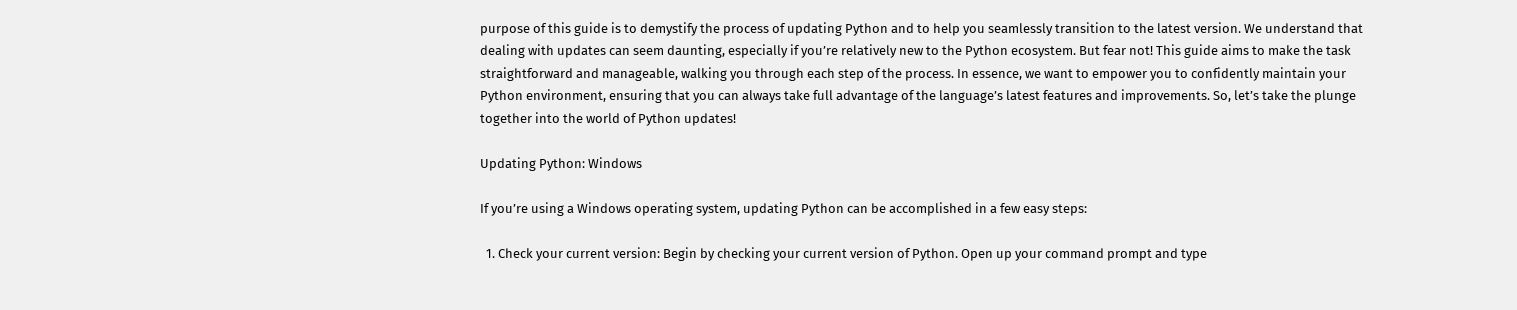purpose of this guide is to demystify the process of updating Python and to help you seamlessly transition to the latest version. We understand that dealing with updates can seem daunting, especially if you’re relatively new to the Python ecosystem. But fear not! This guide aims to make the task straightforward and manageable, walking you through each step of the process. In essence, we want to empower you to confidently maintain your Python environment, ensuring that you can always take full advantage of the language’s latest features and improvements. So, let’s take the plunge together into the world of Python updates!

Updating Python: Windows

If you’re using a Windows operating system, updating Python can be accomplished in a few easy steps:

  1. Check your current version: Begin by checking your current version of Python. Open up your command prompt and type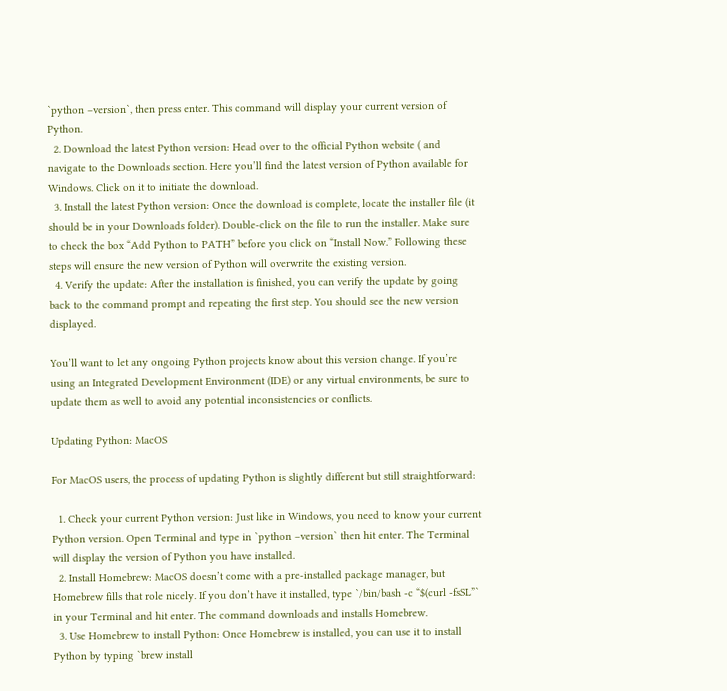`python –version`, then press enter. This command will display your current version of Python.
  2. Download the latest Python version: Head over to the official Python website ( and navigate to the Downloads section. Here you’ll find the latest version of Python available for Windows. Click on it to initiate the download.
  3. Install the latest Python version: Once the download is complete, locate the installer file (it should be in your Downloads folder). Double-click on the file to run the installer. Make sure to check the box “Add Python to PATH” before you click on “Install Now.” Following these steps will ensure the new version of Python will overwrite the existing version.
  4. Verify the update: After the installation is finished, you can verify the update by going back to the command prompt and repeating the first step. You should see the new version displayed.

You’ll want to let any ongoing Python projects know about this version change. If you’re using an Integrated Development Environment (IDE) or any virtual environments, be sure to update them as well to avoid any potential inconsistencies or conflicts.

Updating Python: MacOS

For MacOS users, the process of updating Python is slightly different but still straightforward:

  1. Check your current Python version: Just like in Windows, you need to know your current Python version. Open Terminal and type in `python –version` then hit enter. The Terminal will display the version of Python you have installed.
  2. Install Homebrew: MacOS doesn’t come with a pre-installed package manager, but Homebrew fills that role nicely. If you don’t have it installed, type `/bin/bash -c “$(curl -fsSL”` in your Terminal and hit enter. The command downloads and installs Homebrew.
  3. Use Homebrew to install Python: Once Homebrew is installed, you can use it to install Python by typing `brew install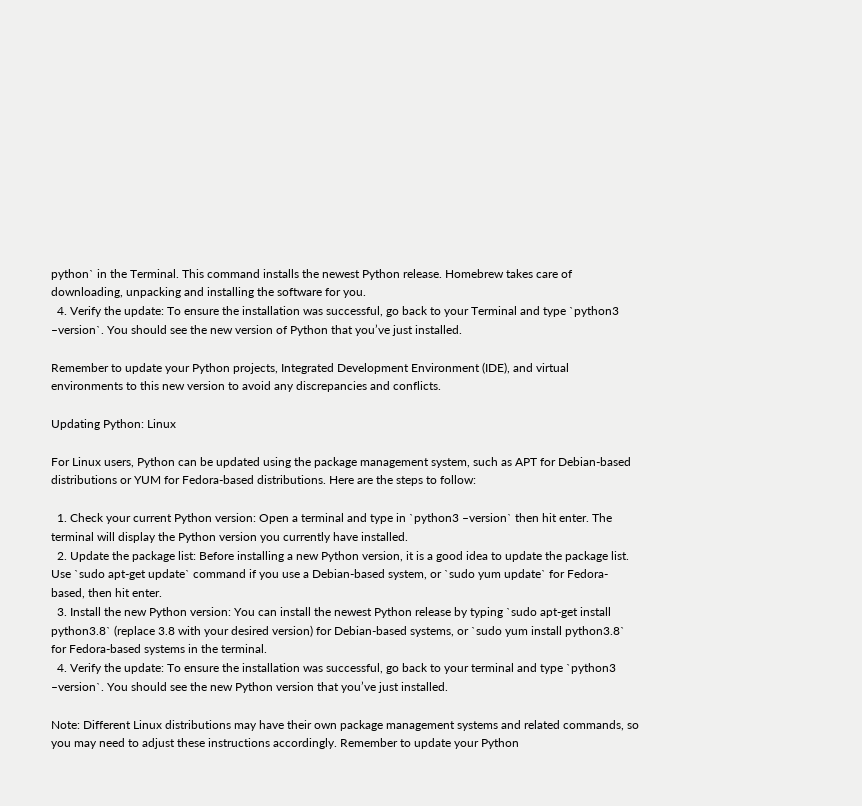python` in the Terminal. This command installs the newest Python release. Homebrew takes care of downloading, unpacking and installing the software for you.
  4. Verify the update: To ensure the installation was successful, go back to your Terminal and type `python3 –version`. You should see the new version of Python that you’ve just installed.

Remember to update your Python projects, Integrated Development Environment (IDE), and virtual environments to this new version to avoid any discrepancies and conflicts.

Updating Python: Linux

For Linux users, Python can be updated using the package management system, such as APT for Debian-based distributions or YUM for Fedora-based distributions. Here are the steps to follow:

  1. Check your current Python version: Open a terminal and type in `python3 –version` then hit enter. The terminal will display the Python version you currently have installed.
  2. Update the package list: Before installing a new Python version, it is a good idea to update the package list. Use `sudo apt-get update` command if you use a Debian-based system, or `sudo yum update` for Fedora-based, then hit enter.
  3. Install the new Python version: You can install the newest Python release by typing `sudo apt-get install python3.8` (replace 3.8 with your desired version) for Debian-based systems, or `sudo yum install python3.8` for Fedora-based systems in the terminal.
  4. Verify the update: To ensure the installation was successful, go back to your terminal and type `python3 –version`. You should see the new Python version that you’ve just installed.

Note: Different Linux distributions may have their own package management systems and related commands, so you may need to adjust these instructions accordingly. Remember to update your Python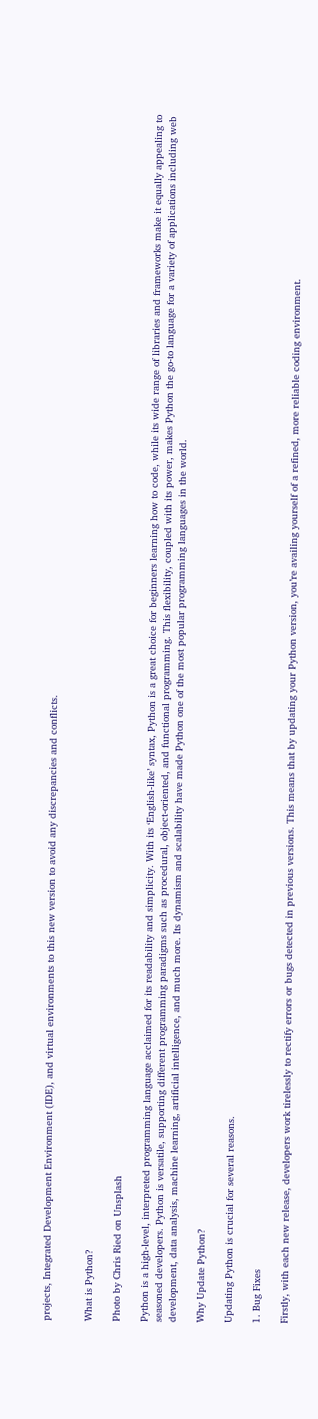projects, Integrated Development Environment (IDE), and virtual environments to this new version to avoid any discrepancies and conflicts.


What is Python?

Photo by Chris Ried on Unsplash

Python is a high-level, interpreted programming language acclaimed for its readability and simplicity. With its ‘English-like’ syntax, Python is a great choice for beginners learning how to code, while its wide range of libraries and frameworks make it equally appealing to seasoned developers. Python is versatile, supporting different programming paradigms such as procedural, object-oriented, and functional programming. This flexibility, coupled with its power, makes Python the go-to language for a variety of applications including web development, data analysis, machine learning, artificial intelligence, and much more. Its dynamism and scalability have made Python one of the most popular programming languages in the world.

Why Update Python?

Updating Python is crucial for several reasons.

1. Bug Fixes

Firstly, with each new release, developers work tirelessly to rectify errors or bugs detected in previous versions. This means that by updating your Python version, you’re availing yourself of a refined, more reliable coding environment.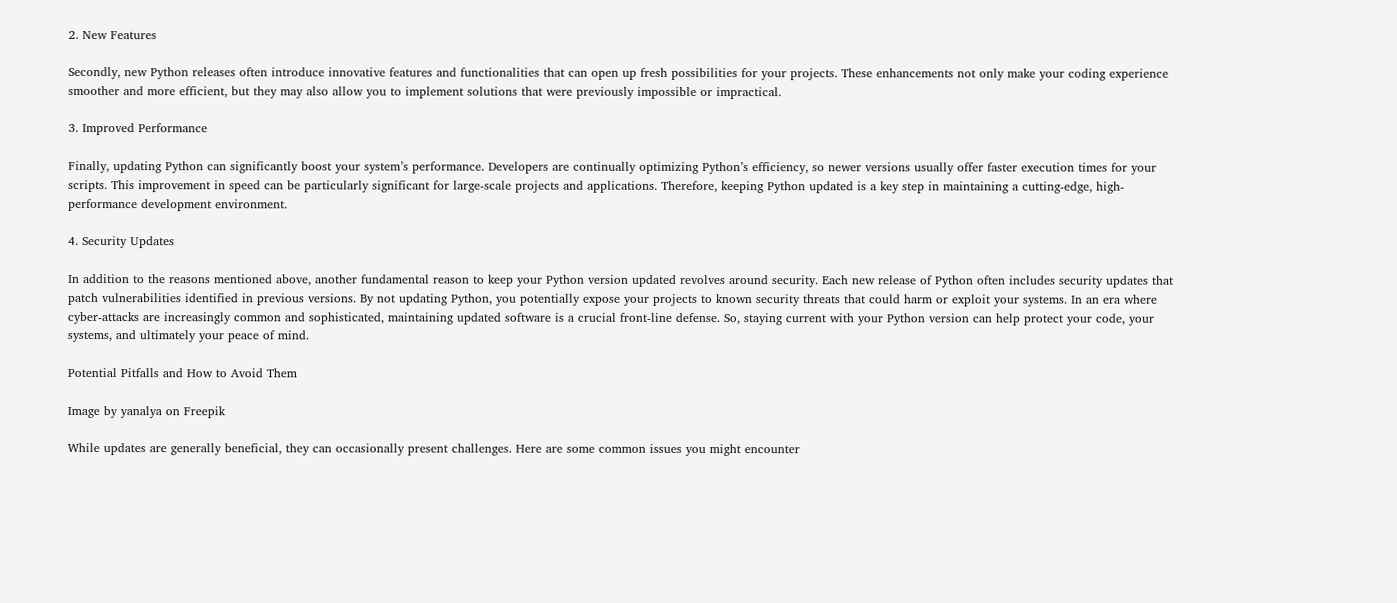2. New Features

Secondly, new Python releases often introduce innovative features and functionalities that can open up fresh possibilities for your projects. These enhancements not only make your coding experience smoother and more efficient, but they may also allow you to implement solutions that were previously impossible or impractical.

3. Improved Performance

Finally, updating Python can significantly boost your system’s performance. Developers are continually optimizing Python’s efficiency, so newer versions usually offer faster execution times for your scripts. This improvement in speed can be particularly significant for large-scale projects and applications. Therefore, keeping Python updated is a key step in maintaining a cutting-edge, high-performance development environment.

4. Security Updates

In addition to the reasons mentioned above, another fundamental reason to keep your Python version updated revolves around security. Each new release of Python often includes security updates that patch vulnerabilities identified in previous versions. By not updating Python, you potentially expose your projects to known security threats that could harm or exploit your systems. In an era where cyber-attacks are increasingly common and sophisticated, maintaining updated software is a crucial front-line defense. So, staying current with your Python version can help protect your code, your systems, and ultimately your peace of mind.

Potential Pitfalls and How to Avoid Them

Image by yanalya on Freepik

While updates are generally beneficial, they can occasionally present challenges. Here are some common issues you might encounter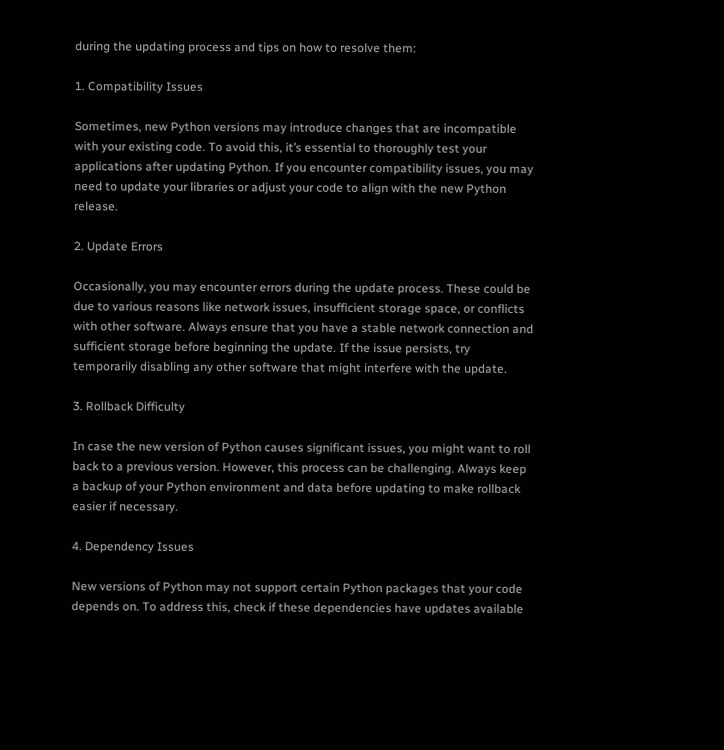during the updating process and tips on how to resolve them:

1. Compatibility Issues

Sometimes, new Python versions may introduce changes that are incompatible with your existing code. To avoid this, it’s essential to thoroughly test your applications after updating Python. If you encounter compatibility issues, you may need to update your libraries or adjust your code to align with the new Python release.

2. Update Errors

Occasionally, you may encounter errors during the update process. These could be due to various reasons like network issues, insufficient storage space, or conflicts with other software. Always ensure that you have a stable network connection and sufficient storage before beginning the update. If the issue persists, try temporarily disabling any other software that might interfere with the update.

3. Rollback Difficulty

In case the new version of Python causes significant issues, you might want to roll back to a previous version. However, this process can be challenging. Always keep a backup of your Python environment and data before updating to make rollback easier if necessary.

4. Dependency Issues

New versions of Python may not support certain Python packages that your code depends on. To address this, check if these dependencies have updates available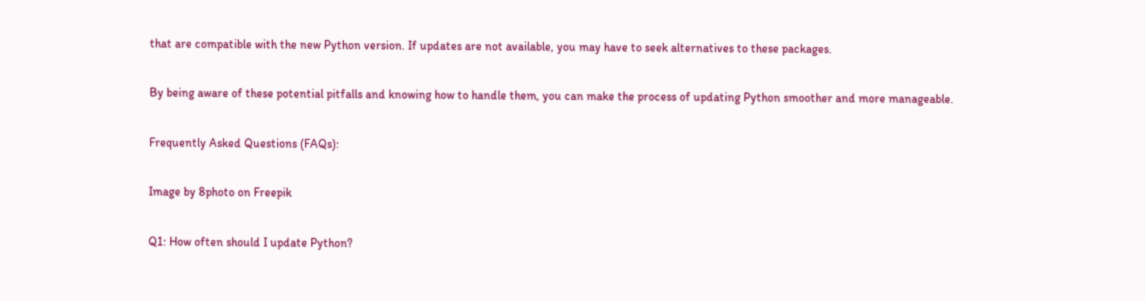that are compatible with the new Python version. If updates are not available, you may have to seek alternatives to these packages.

By being aware of these potential pitfalls and knowing how to handle them, you can make the process of updating Python smoother and more manageable.

Frequently Asked Questions (FAQs):

Image by 8photo on Freepik

Q1: How often should I update Python?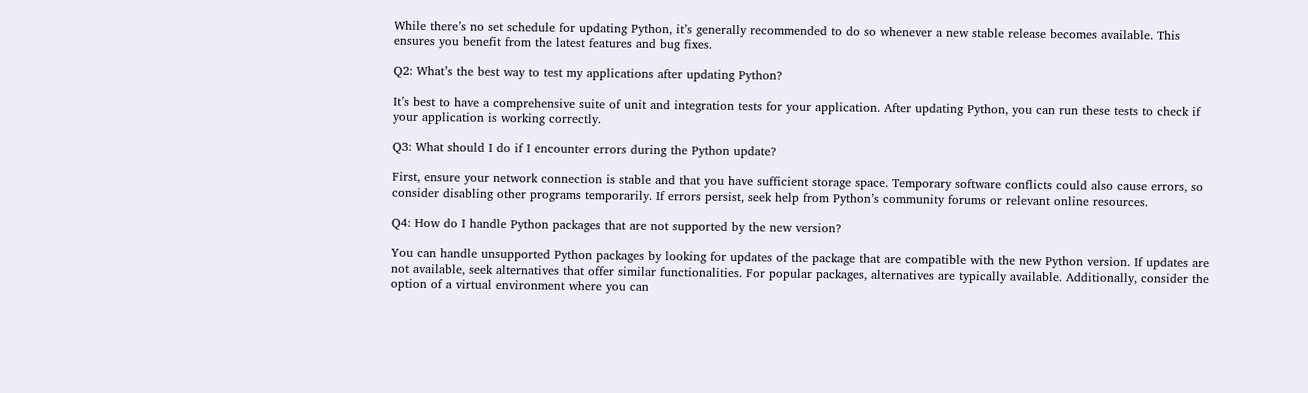While there’s no set schedule for updating Python, it’s generally recommended to do so whenever a new stable release becomes available. This ensures you benefit from the latest features and bug fixes.

Q2: What’s the best way to test my applications after updating Python?

It’s best to have a comprehensive suite of unit and integration tests for your application. After updating Python, you can run these tests to check if your application is working correctly.

Q3: What should I do if I encounter errors during the Python update?

First, ensure your network connection is stable and that you have sufficient storage space. Temporary software conflicts could also cause errors, so consider disabling other programs temporarily. If errors persist, seek help from Python’s community forums or relevant online resources.

Q4: How do I handle Python packages that are not supported by the new version?

You can handle unsupported Python packages by looking for updates of the package that are compatible with the new Python version. If updates are not available, seek alternatives that offer similar functionalities. For popular packages, alternatives are typically available. Additionally, consider the option of a virtual environment where you can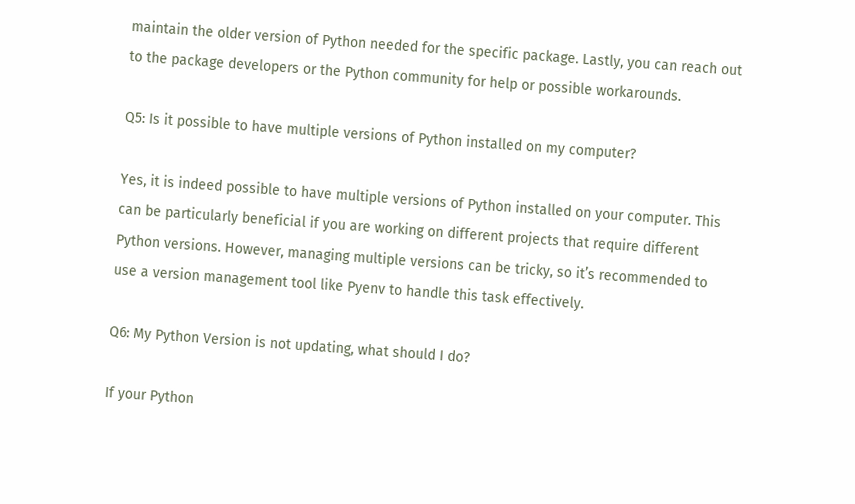maintain the older version of Python needed for the specific package. Lastly, you can reach out to the package developers or the Python community for help or possible workarounds.

Q5: Is it possible to have multiple versions of Python installed on my computer?

Yes, it is indeed possible to have multiple versions of Python installed on your computer. This can be particularly beneficial if you are working on different projects that require different Python versions. However, managing multiple versions can be tricky, so it’s recommended to use a version management tool like Pyenv to handle this task effectively.

Q6: My Python Version is not updating, what should I do?

If your Python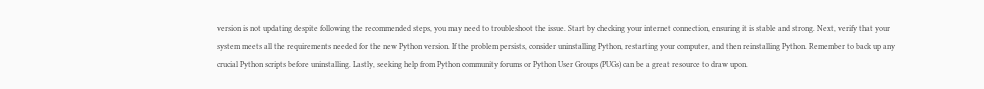version is not updating despite following the recommended steps, you may need to troubleshoot the issue. Start by checking your internet connection, ensuring it is stable and strong. Next, verify that your system meets all the requirements needed for the new Python version. If the problem persists, consider uninstalling Python, restarting your computer, and then reinstalling Python. Remember to back up any crucial Python scripts before uninstalling. Lastly, seeking help from Python community forums or Python User Groups (PUGs) can be a great resource to draw upon.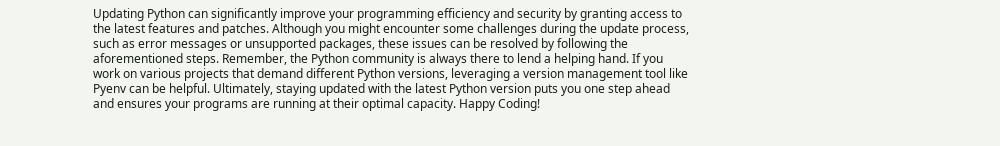Updating Python can significantly improve your programming efficiency and security by granting access to the latest features and patches. Although you might encounter some challenges during the update process, such as error messages or unsupported packages, these issues can be resolved by following the aforementioned steps. Remember, the Python community is always there to lend a helping hand. If you work on various projects that demand different Python versions, leveraging a version management tool like Pyenv can be helpful. Ultimately, staying updated with the latest Python version puts you one step ahead and ensures your programs are running at their optimal capacity. Happy Coding!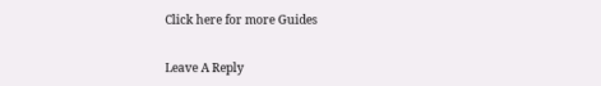Click here for more Guides


Leave A Reply